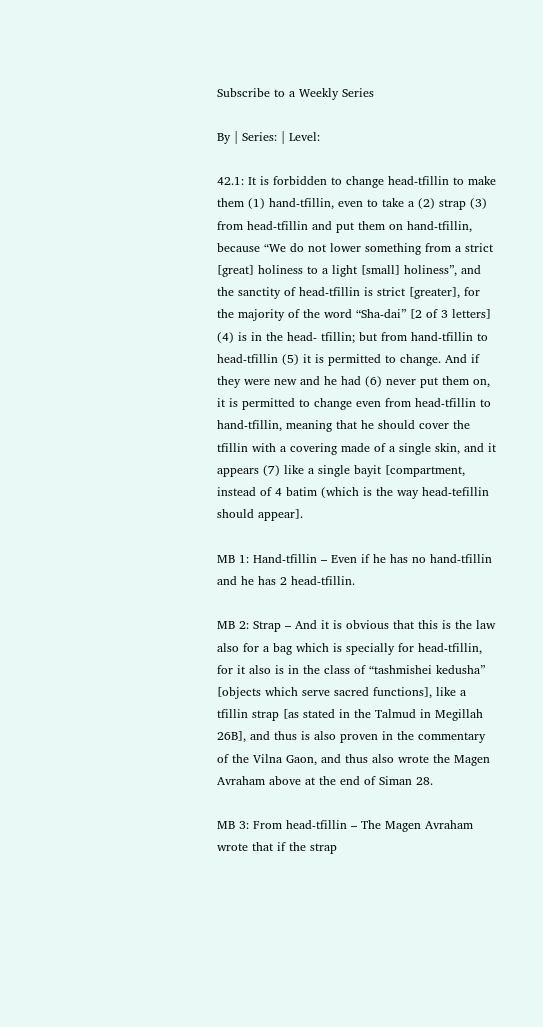Subscribe to a Weekly Series

By | Series: | Level:

42.1: It is forbidden to change head-tfillin to make them (1) hand-tfillin, even to take a (2) strap (3) from head-tfillin and put them on hand-tfillin, because “We do not lower something from a strict [great] holiness to a light [small] holiness”, and the sanctity of head-tfillin is strict [greater], for the majority of the word “Sha-dai” [2 of 3 letters] (4) is in the head- tfillin; but from hand-tfillin to head-tfillin (5) it is permitted to change. And if they were new and he had (6) never put them on, it is permitted to change even from head-tfillin to hand-tfillin, meaning that he should cover the tfillin with a covering made of a single skin, and it appears (7) like a single bayit [compartment, instead of 4 batim (which is the way head-tefillin should appear].

MB 1: Hand-tfillin – Even if he has no hand-tfillin and he has 2 head-tfillin.

MB 2: Strap – And it is obvious that this is the law also for a bag which is specially for head-tfillin, for it also is in the class of “tashmishei kedusha” [objects which serve sacred functions], like a tfillin strap [as stated in the Talmud in Megillah 26B], and thus is also proven in the commentary of the Vilna Gaon, and thus also wrote the Magen Avraham above at the end of Siman 28.

MB 3: From head-tfillin – The Magen Avraham wrote that if the strap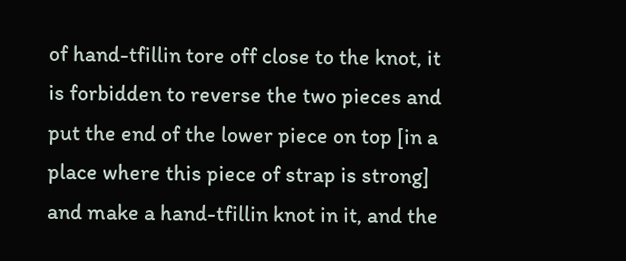of hand-tfillin tore off close to the knot, it is forbidden to reverse the two pieces and put the end of the lower piece on top [in a place where this piece of strap is strong] and make a hand-tfillin knot in it, and the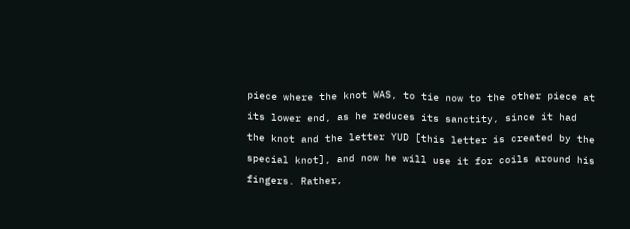piece where the knot WAS, to tie now to the other piece at its lower end, as he reduces its sanctity, since it had the knot and the letter YUD [this letter is created by the special knot], and now he will use it for coils around his fingers. Rather,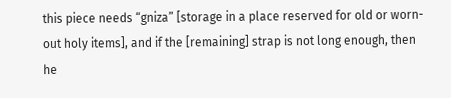this piece needs “gniza” [storage in a place reserved for old or worn-out holy items], and if the [remaining] strap is not long enough, then he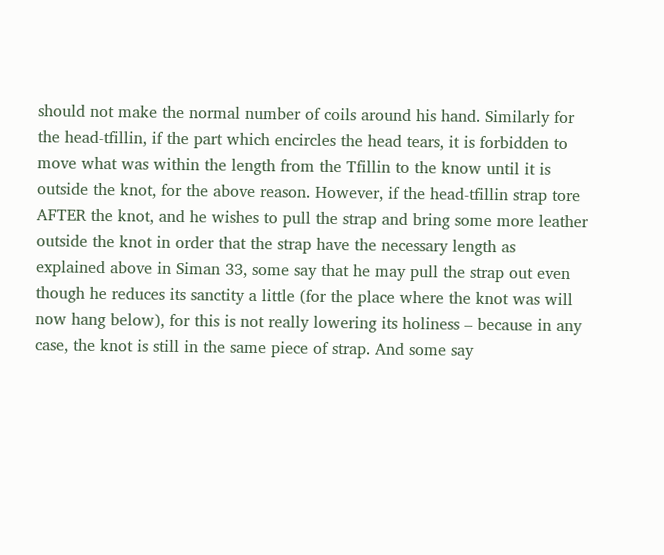should not make the normal number of coils around his hand. Similarly for the head-tfillin, if the part which encircles the head tears, it is forbidden to move what was within the length from the Tfillin to the know until it is outside the knot, for the above reason. However, if the head-tfillin strap tore AFTER the knot, and he wishes to pull the strap and bring some more leather outside the knot in order that the strap have the necessary length as explained above in Siman 33, some say that he may pull the strap out even though he reduces its sanctity a little (for the place where the knot was will now hang below), for this is not really lowering its holiness – because in any case, the knot is still in the same piece of strap. And some say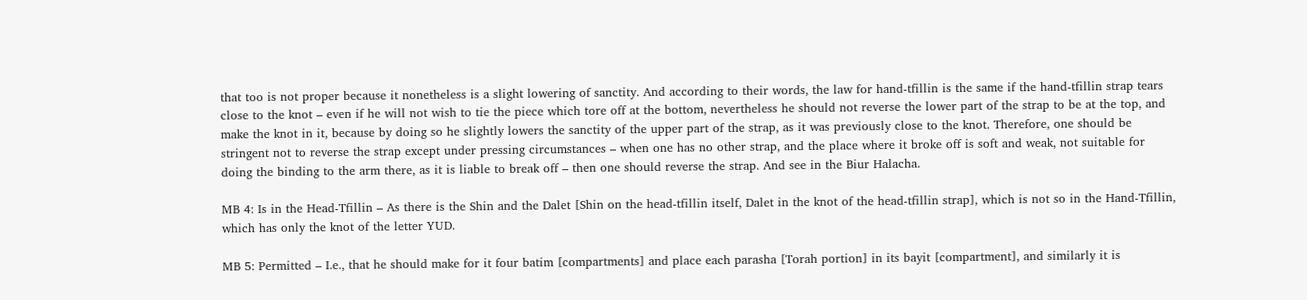that too is not proper because it nonetheless is a slight lowering of sanctity. And according to their words, the law for hand-tfillin is the same if the hand-tfillin strap tears close to the knot – even if he will not wish to tie the piece which tore off at the bottom, nevertheless he should not reverse the lower part of the strap to be at the top, and make the knot in it, because by doing so he slightly lowers the sanctity of the upper part of the strap, as it was previously close to the knot. Therefore, one should be stringent not to reverse the strap except under pressing circumstances – when one has no other strap, and the place where it broke off is soft and weak, not suitable for doing the binding to the arm there, as it is liable to break off – then one should reverse the strap. And see in the Biur Halacha.

MB 4: Is in the Head-Tfillin – As there is the Shin and the Dalet [Shin on the head-tfillin itself, Dalet in the knot of the head-tfillin strap], which is not so in the Hand-Tfillin, which has only the knot of the letter YUD.

MB 5: Permitted – I.e., that he should make for it four batim [compartments] and place each parasha [Torah portion] in its bayit [compartment], and similarly it is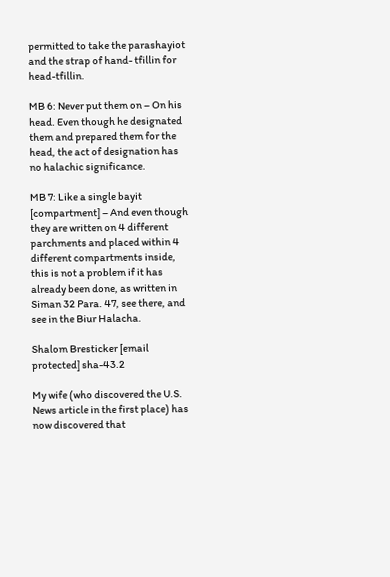permitted to take the parashayiot and the strap of hand- tfillin for head-tfillin.

MB 6: Never put them on – On his head. Even though he designated them and prepared them for the head, the act of designation has no halachic significance.

MB 7: Like a single bayit [compartment] – And even though they are written on 4 different parchments and placed within 4 different compartments inside, this is not a problem if it has already been done, as written in Siman 32 Para. 47, see there, and see in the Biur Halacha.

Shalom Bresticker [email protected] sha-43.2

My wife (who discovered the U.S. News article in the first place) has now discovered that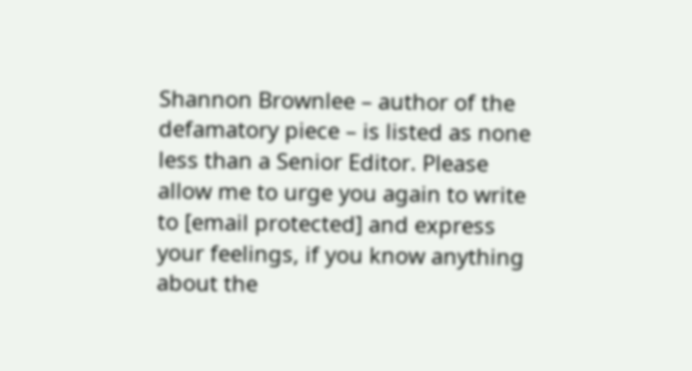Shannon Brownlee – author of the defamatory piece – is listed as none less than a Senior Editor. Please allow me to urge you again to write to [email protected] and express your feelings, if you know anything about the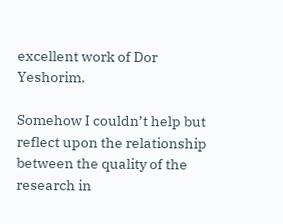excellent work of Dor Yeshorim.

Somehow I couldn’t help but reflect upon the relationship between the quality of the research in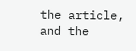the article, and the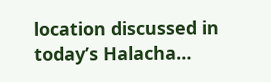location discussed in today’s Halacha…